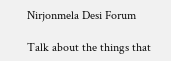Nirjonmela Desi Forum

Talk about the things that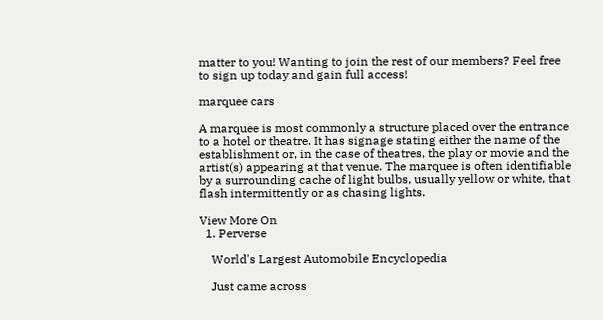matter to you! Wanting to join the rest of our members? Feel free to sign up today and gain full access!

marquee cars

A marquee is most commonly a structure placed over the entrance to a hotel or theatre. It has signage stating either the name of the establishment or, in the case of theatres, the play or movie and the artist(s) appearing at that venue. The marquee is often identifiable by a surrounding cache of light bulbs, usually yellow or white, that flash intermittently or as chasing lights.

View More On
  1. Perverse

    World's Largest Automobile Encyclopedia

    Just came across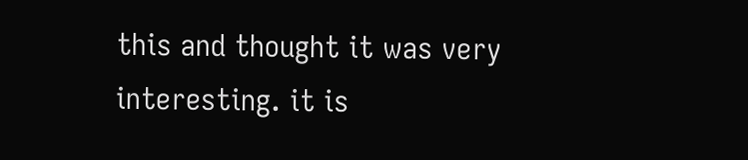this and thought it was very interesting. it is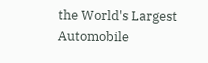the World's Largest Automobile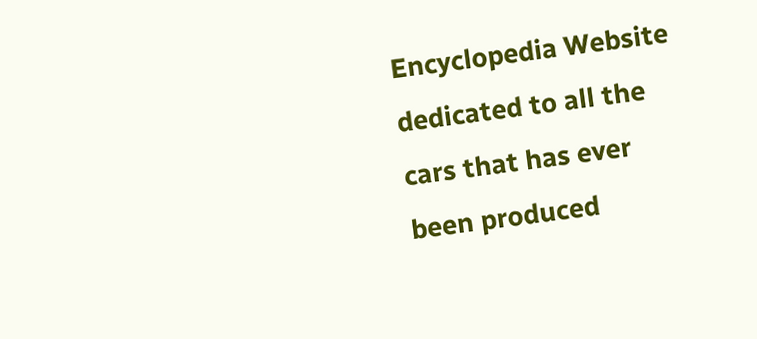Encyclopedia Website dedicated to all the cars that has ever been produced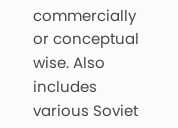commercially or conceptual wise. Also includes various Soviet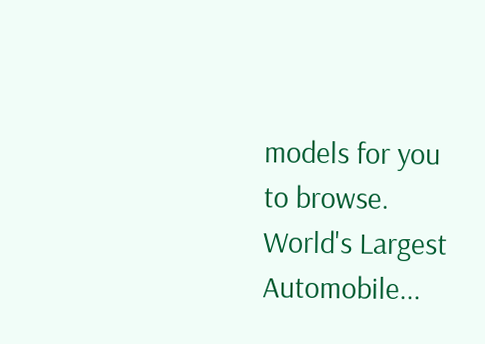models for you to browse. World's Largest Automobile...